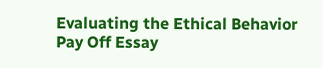Evaluating the Ethical Behavior Pay Off Essay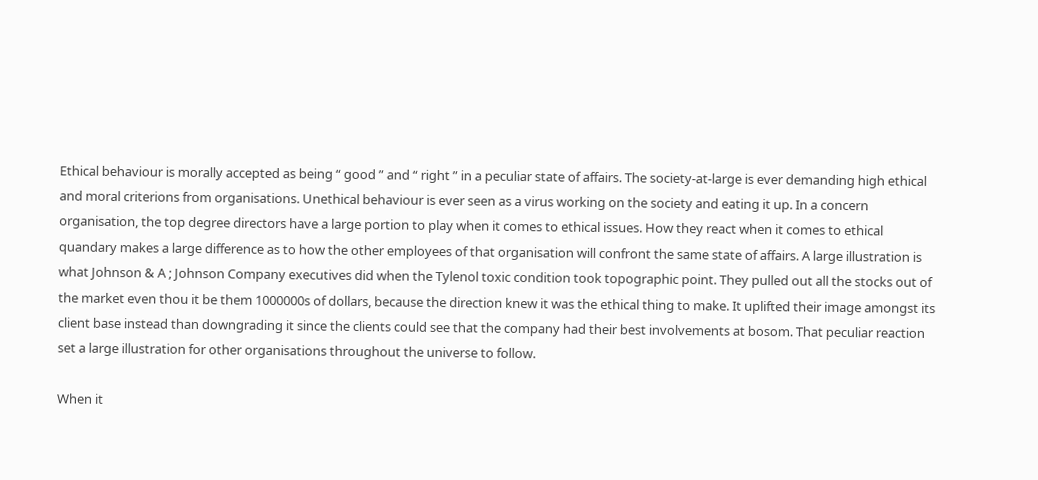Ethical behaviour is morally accepted as being “ good ” and “ right ” in a peculiar state of affairs. The society-at-large is ever demanding high ethical and moral criterions from organisations. Unethical behaviour is ever seen as a virus working on the society and eating it up. In a concern organisation, the top degree directors have a large portion to play when it comes to ethical issues. How they react when it comes to ethical quandary makes a large difference as to how the other employees of that organisation will confront the same state of affairs. A large illustration is what Johnson & A ; Johnson Company executives did when the Tylenol toxic condition took topographic point. They pulled out all the stocks out of the market even thou it be them 1000000s of dollars, because the direction knew it was the ethical thing to make. It uplifted their image amongst its client base instead than downgrading it since the clients could see that the company had their best involvements at bosom. That peculiar reaction set a large illustration for other organisations throughout the universe to follow.

When it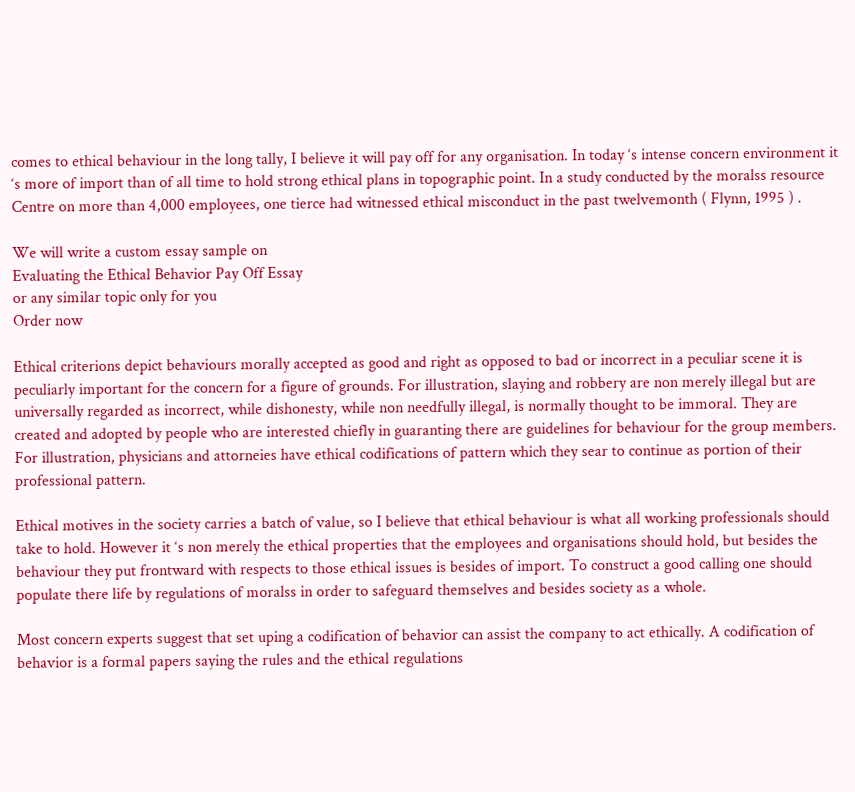comes to ethical behaviour in the long tally, I believe it will pay off for any organisation. In today ‘s intense concern environment it ‘s more of import than of all time to hold strong ethical plans in topographic point. In a study conducted by the moralss resource Centre on more than 4,000 employees, one tierce had witnessed ethical misconduct in the past twelvemonth ( Flynn, 1995 ) .

We will write a custom essay sample on
Evaluating the Ethical Behavior Pay Off Essay
or any similar topic only for you
Order now

Ethical criterions depict behaviours morally accepted as good and right as opposed to bad or incorrect in a peculiar scene it is peculiarly important for the concern for a figure of grounds. For illustration, slaying and robbery are non merely illegal but are universally regarded as incorrect, while dishonesty, while non needfully illegal, is normally thought to be immoral. They are created and adopted by people who are interested chiefly in guaranting there are guidelines for behaviour for the group members. For illustration, physicians and attorneies have ethical codifications of pattern which they sear to continue as portion of their professional pattern.

Ethical motives in the society carries a batch of value, so I believe that ethical behaviour is what all working professionals should take to hold. However it ‘s non merely the ethical properties that the employees and organisations should hold, but besides the behaviour they put frontward with respects to those ethical issues is besides of import. To construct a good calling one should populate there life by regulations of moralss in order to safeguard themselves and besides society as a whole.

Most concern experts suggest that set uping a codification of behavior can assist the company to act ethically. A codification of behavior is a formal papers saying the rules and the ethical regulations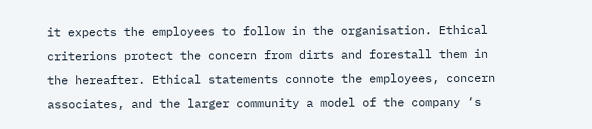it expects the employees to follow in the organisation. Ethical criterions protect the concern from dirts and forestall them in the hereafter. Ethical statements connote the employees, concern associates, and the larger community a model of the company ‘s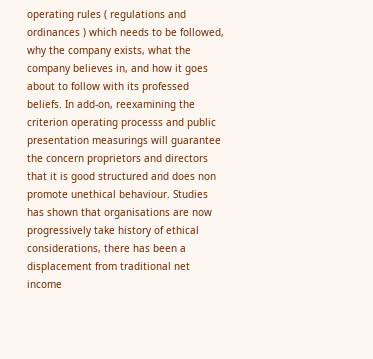operating rules ( regulations and ordinances ) which needs to be followed, why the company exists, what the company believes in, and how it goes about to follow with its professed beliefs. In add-on, reexamining the criterion operating processs and public presentation measurings will guarantee the concern proprietors and directors that it is good structured and does non promote unethical behaviour. Studies has shown that organisations are now progressively take history of ethical considerations, there has been a displacement from traditional net income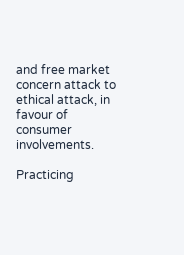and free market concern attack to ethical attack, in favour of consumer involvements.

Practicing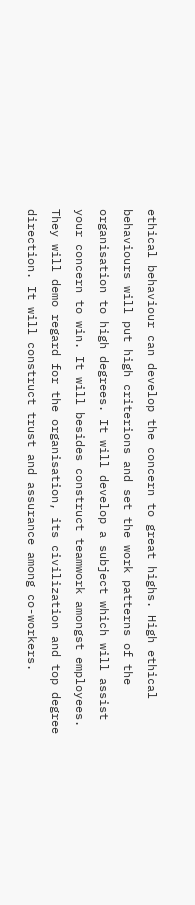ethical behaviour can develop the concern to great highs. High ethical behaviours will put high criterions and set the work patterns of the organisation to high degrees. It will develop a subject which will assist your concern to win. It will besides construct teamwork amongst employees. They will demo regard for the organisation, its civilization and top degree direction. It will construct trust and assurance among co-workers.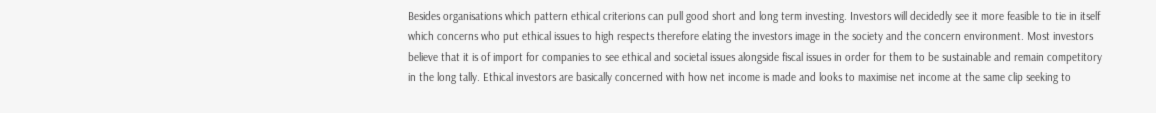Besides organisations which pattern ethical criterions can pull good short and long term investing. Investors will decidedly see it more feasible to tie in itself which concerns who put ethical issues to high respects therefore elating the investors image in the society and the concern environment. Most investors believe that it is of import for companies to see ethical and societal issues alongside fiscal issues in order for them to be sustainable and remain competitory in the long tally. Ethical investors are basically concerned with how net income is made and looks to maximise net income at the same clip seeking to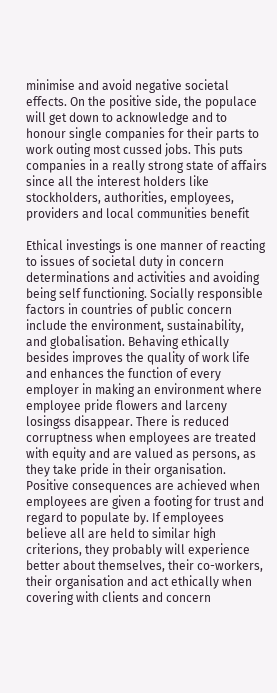minimise and avoid negative societal effects. On the positive side, the populace will get down to acknowledge and to honour single companies for their parts to work outing most cussed jobs. This puts companies in a really strong state of affairs since all the interest holders like stockholders, authorities, employees, providers and local communities benefit

Ethical investings is one manner of reacting to issues of societal duty in concern determinations and activities and avoiding being self functioning. Socially responsible factors in countries of public concern include the environment, sustainability, and globalisation. Behaving ethically besides improves the quality of work life and enhances the function of every employer in making an environment where employee pride flowers and larceny losingss disappear. There is reduced corruptness when employees are treated with equity and are valued as persons, as they take pride in their organisation. Positive consequences are achieved when employees are given a footing for trust and regard to populate by. If employees believe all are held to similar high criterions, they probably will experience better about themselves, their co-workers, their organisation and act ethically when covering with clients and concern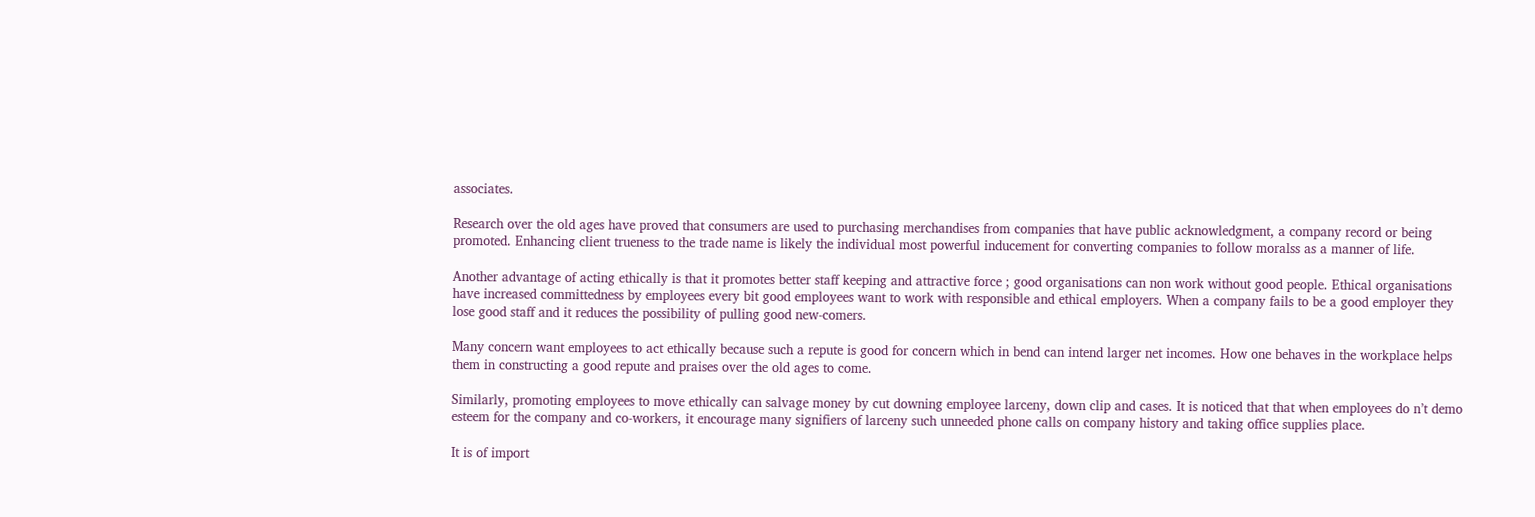associates.

Research over the old ages have proved that consumers are used to purchasing merchandises from companies that have public acknowledgment, a company record or being promoted. Enhancing client trueness to the trade name is likely the individual most powerful inducement for converting companies to follow moralss as a manner of life.

Another advantage of acting ethically is that it promotes better staff keeping and attractive force ; good organisations can non work without good people. Ethical organisations have increased committedness by employees every bit good employees want to work with responsible and ethical employers. When a company fails to be a good employer they lose good staff and it reduces the possibility of pulling good new-comers.

Many concern want employees to act ethically because such a repute is good for concern which in bend can intend larger net incomes. How one behaves in the workplace helps them in constructing a good repute and praises over the old ages to come.

Similarly, promoting employees to move ethically can salvage money by cut downing employee larceny, down clip and cases. It is noticed that that when employees do n’t demo esteem for the company and co-workers, it encourage many signifiers of larceny such unneeded phone calls on company history and taking office supplies place.

It is of import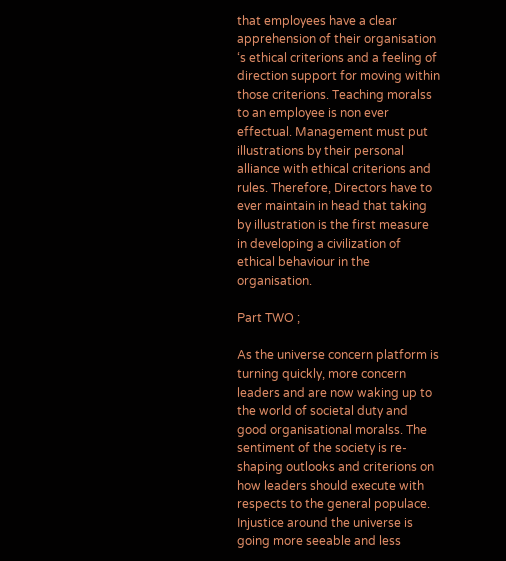that employees have a clear apprehension of their organisation ‘s ethical criterions and a feeling of direction support for moving within those criterions. Teaching moralss to an employee is non ever effectual. Management must put illustrations by their personal alliance with ethical criterions and rules. Therefore, Directors have to ever maintain in head that taking by illustration is the first measure in developing a civilization of ethical behaviour in the organisation.

Part TWO ;

As the universe concern platform is turning quickly, more concern leaders and are now waking up to the world of societal duty and good organisational moralss. The sentiment of the society is re-shaping outlooks and criterions on how leaders should execute with respects to the general populace. Injustice around the universe is going more seeable and less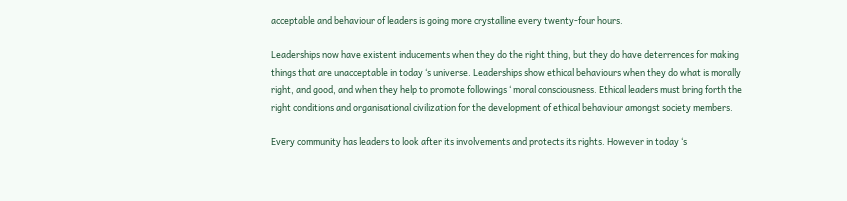acceptable and behaviour of leaders is going more crystalline every twenty-four hours.

Leaderships now have existent inducements when they do the right thing, but they do have deterrences for making things that are unacceptable in today ‘s universe. Leaderships show ethical behaviours when they do what is morally right, and good, and when they help to promote followings ‘ moral consciousness. Ethical leaders must bring forth the right conditions and organisational civilization for the development of ethical behaviour amongst society members.

Every community has leaders to look after its involvements and protects its rights. However in today ‘s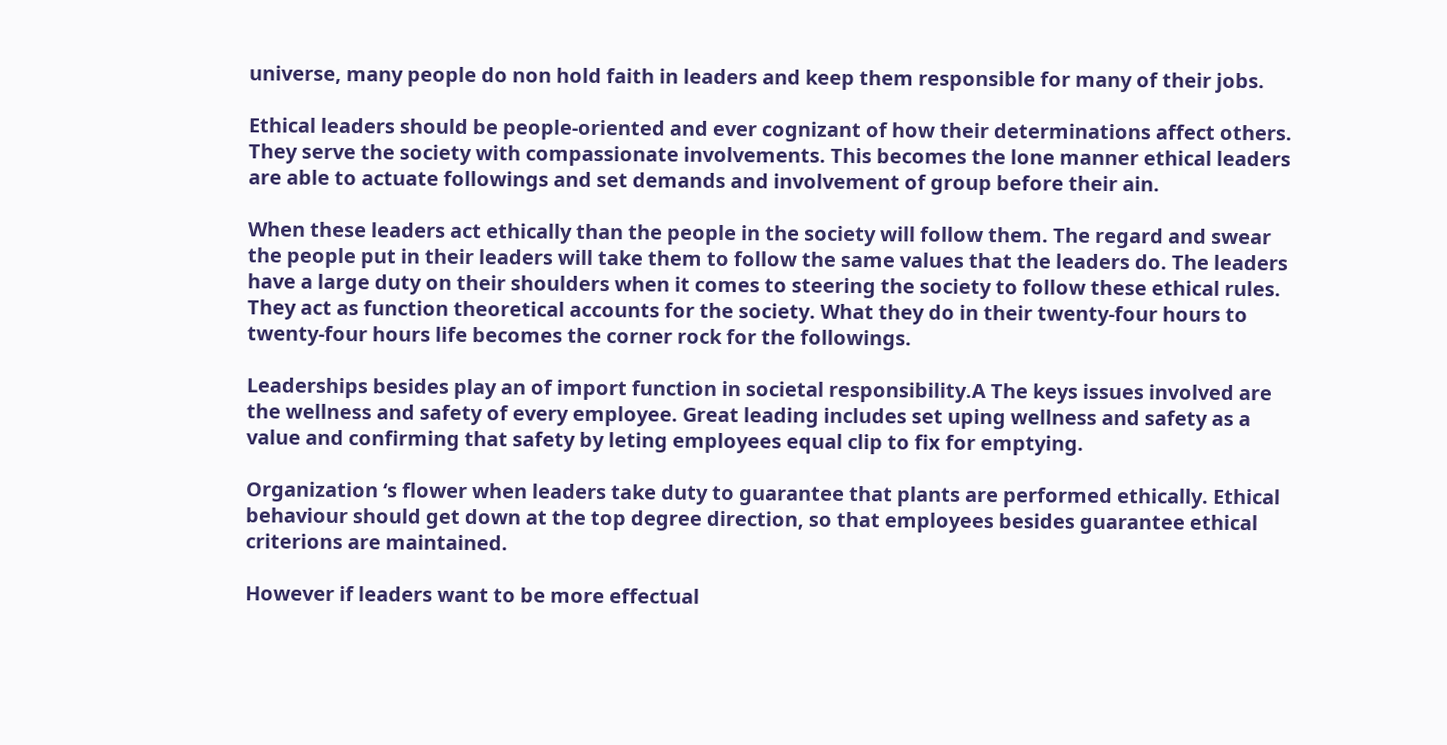universe, many people do non hold faith in leaders and keep them responsible for many of their jobs.

Ethical leaders should be people-oriented and ever cognizant of how their determinations affect others. They serve the society with compassionate involvements. This becomes the lone manner ethical leaders are able to actuate followings and set demands and involvement of group before their ain.

When these leaders act ethically than the people in the society will follow them. The regard and swear the people put in their leaders will take them to follow the same values that the leaders do. The leaders have a large duty on their shoulders when it comes to steering the society to follow these ethical rules. They act as function theoretical accounts for the society. What they do in their twenty-four hours to twenty-four hours life becomes the corner rock for the followings.

Leaderships besides play an of import function in societal responsibility.A The keys issues involved are the wellness and safety of every employee. Great leading includes set uping wellness and safety as a value and confirming that safety by leting employees equal clip to fix for emptying.

Organization ‘s flower when leaders take duty to guarantee that plants are performed ethically. Ethical behaviour should get down at the top degree direction, so that employees besides guarantee ethical criterions are maintained.

However if leaders want to be more effectual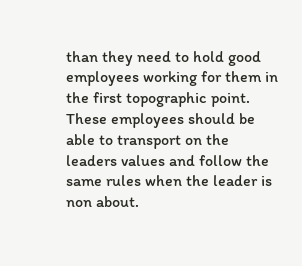than they need to hold good employees working for them in the first topographic point. These employees should be able to transport on the leaders values and follow the same rules when the leader is non about.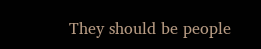They should be people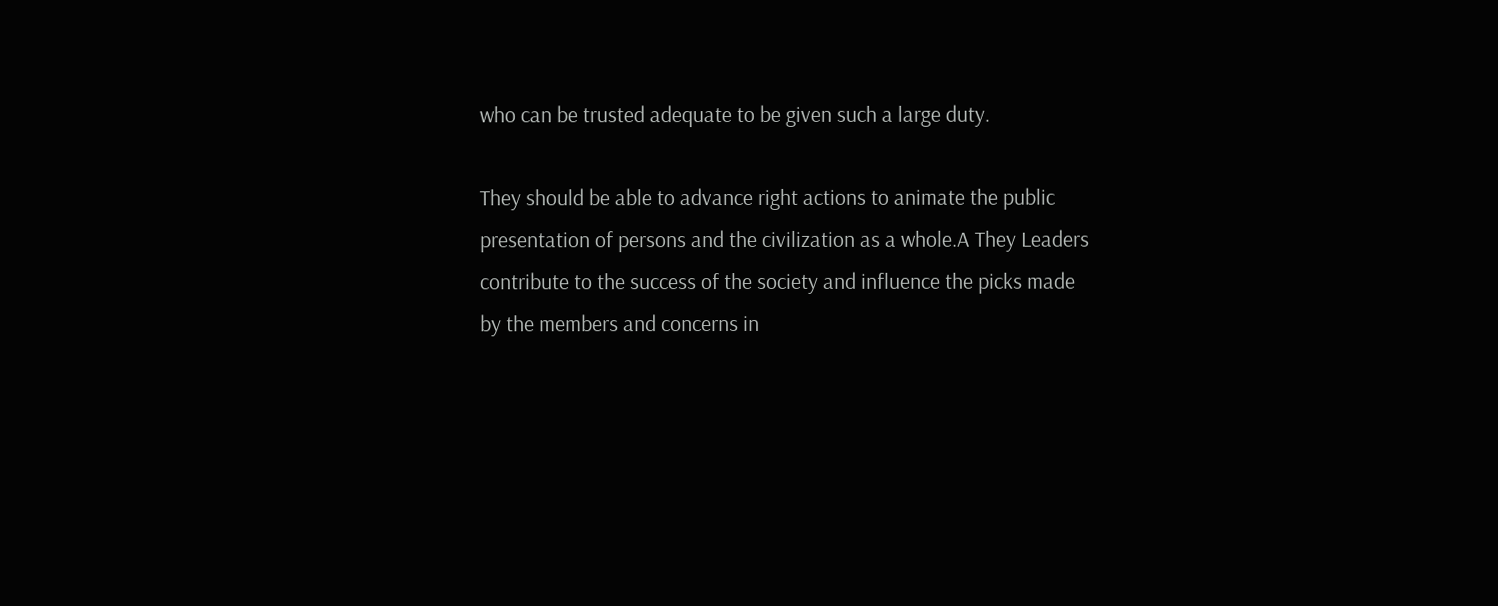who can be trusted adequate to be given such a large duty.

They should be able to advance right actions to animate the public presentation of persons and the civilization as a whole.A They Leaders contribute to the success of the society and influence the picks made by the members and concerns in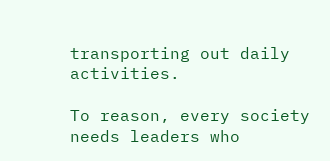transporting out daily activities.

To reason, every society needs leaders who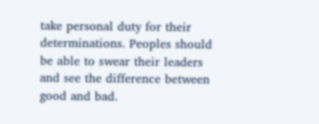take personal duty for their determinations. Peoples should be able to swear their leaders and see the difference between good and bad.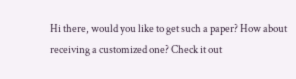Hi there, would you like to get such a paper? How about receiving a customized one? Check it out